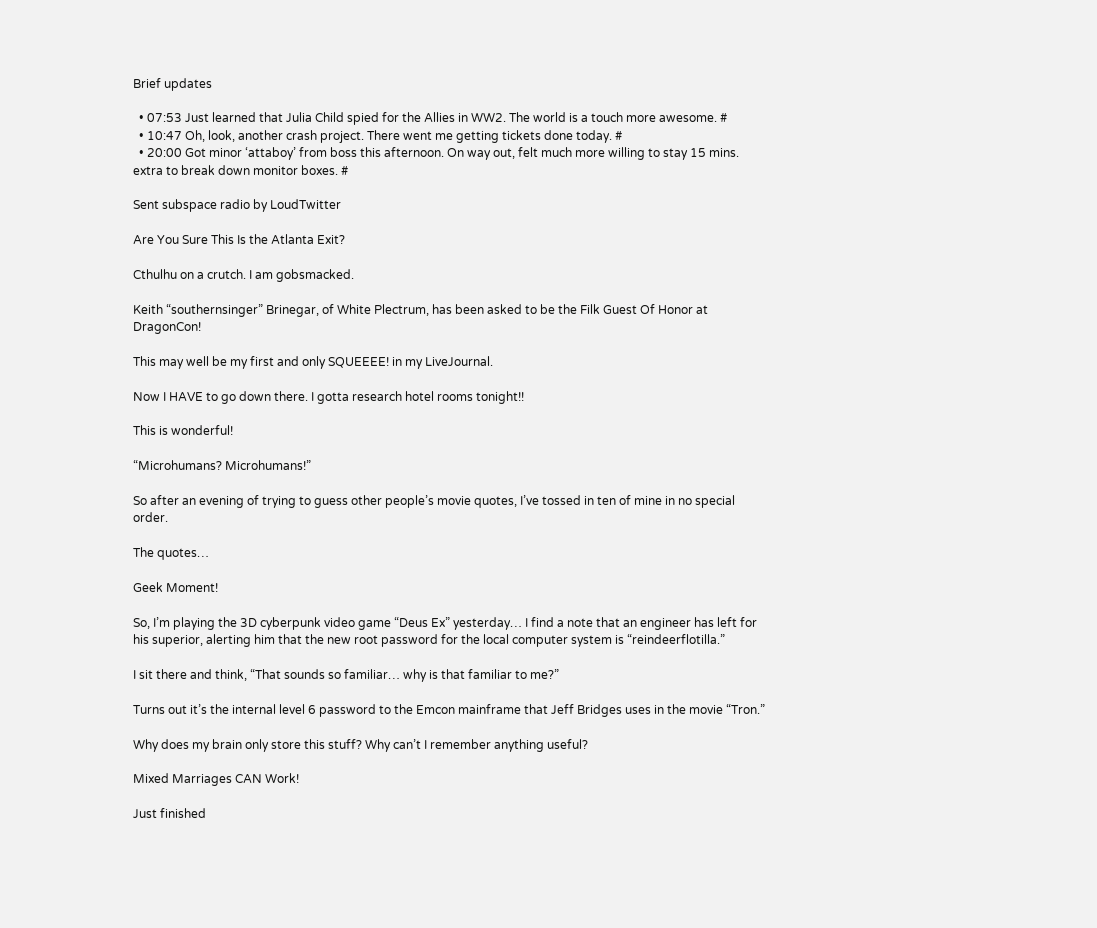Brief updates

  • 07:53 Just learned that Julia Child spied for the Allies in WW2. The world is a touch more awesome. #
  • 10:47 Oh, look, another crash project. There went me getting tickets done today. #
  • 20:00 Got minor ‘attaboy’ from boss this afternoon. On way out, felt much more willing to stay 15 mins. extra to break down monitor boxes. #

Sent subspace radio by LoudTwitter

Are You Sure This Is the Atlanta Exit?

Cthulhu on a crutch. I am gobsmacked.

Keith “southernsinger” Brinegar, of White Plectrum, has been asked to be the Filk Guest Of Honor at DragonCon!

This may well be my first and only SQUEEEE! in my LiveJournal.

Now I HAVE to go down there. I gotta research hotel rooms tonight!!

This is wonderful!

“Microhumans? Microhumans!”

So after an evening of trying to guess other people’s movie quotes, I’ve tossed in ten of mine in no special order.

The quotes…

Geek Moment!

So, I’m playing the 3D cyberpunk video game “Deus Ex” yesterday… I find a note that an engineer has left for his superior, alerting him that the new root password for the local computer system is “reindeerflotilla.”

I sit there and think, “That sounds so familiar… why is that familiar to me?”

Turns out it’s the internal level 6 password to the Emcon mainframe that Jeff Bridges uses in the movie “Tron.”

Why does my brain only store this stuff? Why can’t I remember anything useful?

Mixed Marriages CAN Work!

Just finished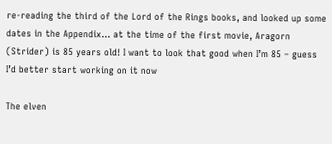re-reading the third of the Lord of the Rings books, and looked up some dates in the Appendix… at the time of the first movie, Aragorn (Strider) is 85 years old! I want to look that good when I’m 85 – guess I’d better start working on it now

The elven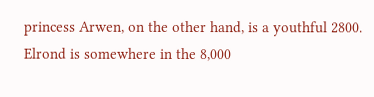princess Arwen, on the other hand, is a youthful 2800. Elrond is somewhere in the 8,000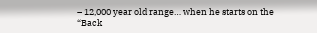– 12,000 year old range… when he starts on the “Back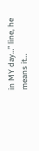in MY day…” line, he means it…